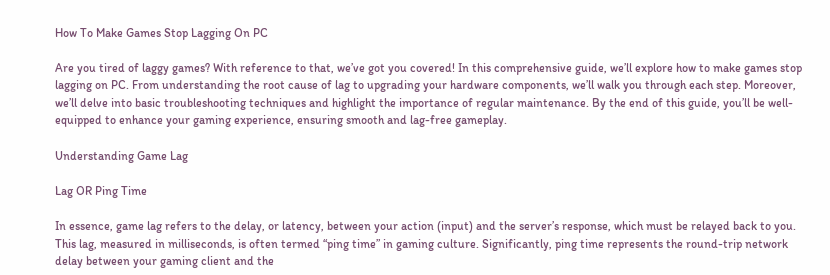How To Make Games Stop Lagging On PC

Are you tired of laggy games? With reference to that, we’ve got you covered! In this comprehensive guide, we’ll explore how to make games stop lagging on PC. From understanding the root cause of lag to upgrading your hardware components, we’ll walk you through each step. Moreover, we’ll delve into basic troubleshooting techniques and highlight the importance of regular maintenance. By the end of this guide, you’ll be well-equipped to enhance your gaming experience, ensuring smooth and lag-free gameplay.

Understanding Game Lag

Lag OR Ping Time

In essence, game lag refers to the delay, or latency, between your action (input) and the server’s response, which must be relayed back to you. This lag, measured in milliseconds, is often termed “ping time” in gaming culture. Significantly, ping time represents the round-trip network delay between your gaming client and the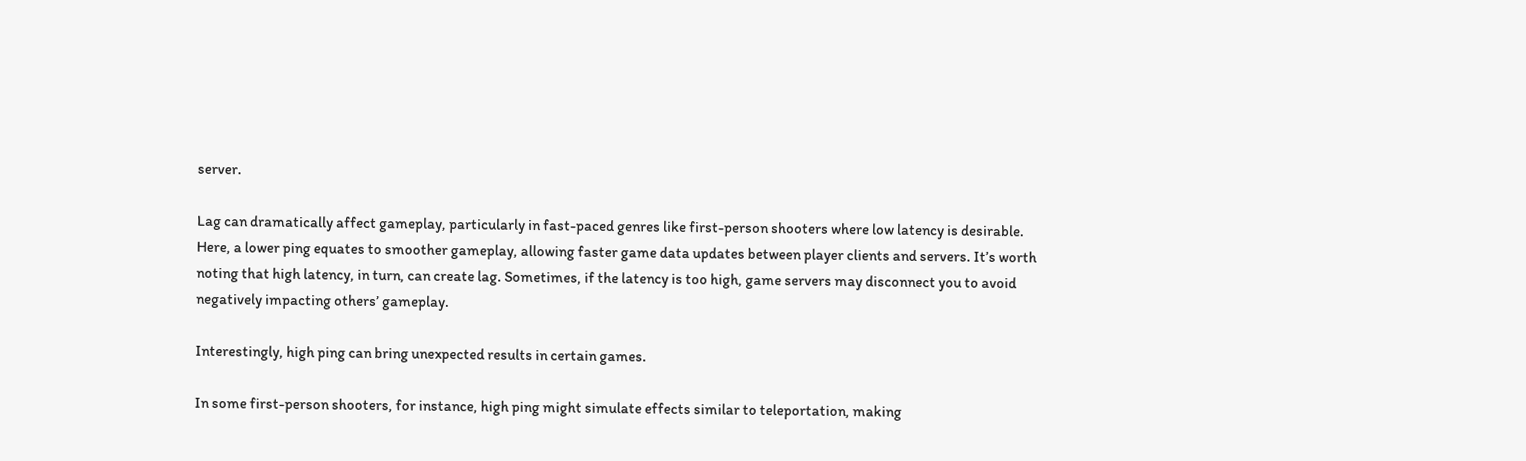server.

Lag can dramatically affect gameplay, particularly in fast-paced genres like first-person shooters where low latency is desirable. Here, a lower ping equates to smoother gameplay, allowing faster game data updates between player clients and servers. It’s worth noting that high latency, in turn, can create lag. Sometimes, if the latency is too high, game servers may disconnect you to avoid negatively impacting others’ gameplay.

Interestingly, high ping can bring unexpected results in certain games.

In some first-person shooters, for instance, high ping might simulate effects similar to teleportation, making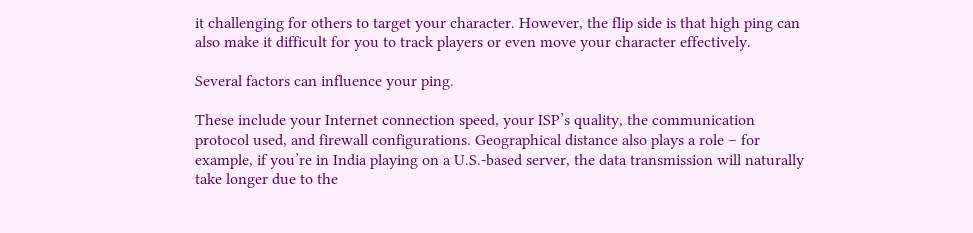it challenging for others to target your character. However, the flip side is that high ping can also make it difficult for you to track players or even move your character effectively.

Several factors can influence your ping.

These include your Internet connection speed, your ISP’s quality, the communication protocol used, and firewall configurations. Geographical distance also plays a role – for example, if you’re in India playing on a U.S.-based server, the data transmission will naturally take longer due to the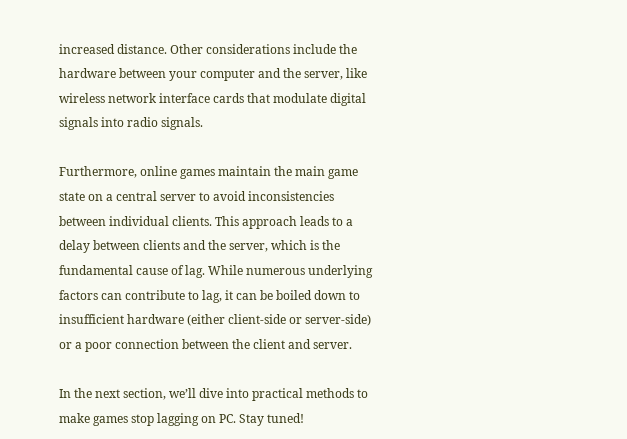increased distance. Other considerations include the hardware between your computer and the server, like wireless network interface cards that modulate digital signals into radio signals.

Furthermore, online games maintain the main game state on a central server to avoid inconsistencies between individual clients. This approach leads to a delay between clients and the server, which is the fundamental cause of lag. While numerous underlying factors can contribute to lag, it can be boiled down to insufficient hardware (either client-side or server-side) or a poor connection between the client and server.

In the next section, we’ll dive into practical methods to make games stop lagging on PC. Stay tuned!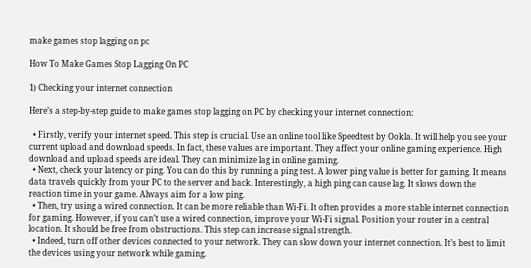make games stop lagging on pc

How To Make Games Stop Lagging On PC

1) Checking your internet connection

Here’s a step-by-step guide to make games stop lagging on PC by checking your internet connection:

  • Firstly, verify your internet speed. This step is crucial. Use an online tool like Speedtest by Ookla. It will help you see your current upload and download speeds. In fact, these values are important. They affect your online gaming experience. High download and upload speeds are ideal. They can minimize lag in online gaming.
  • Next, check your latency or ping. You can do this by running a ping test. A lower ping value is better for gaming. It means data travels quickly from your PC to the server and back. Interestingly, a high ping can cause lag. It slows down the reaction time in your game. Always aim for a low ping.
  • Then, try using a wired connection. It can be more reliable than Wi-Fi. It often provides a more stable internet connection for gaming. However, if you can’t use a wired connection, improve your Wi-Fi signal. Position your router in a central location. It should be free from obstructions. This step can increase signal strength.
  • Indeed, turn off other devices connected to your network. They can slow down your internet connection. It’s best to limit the devices using your network while gaming.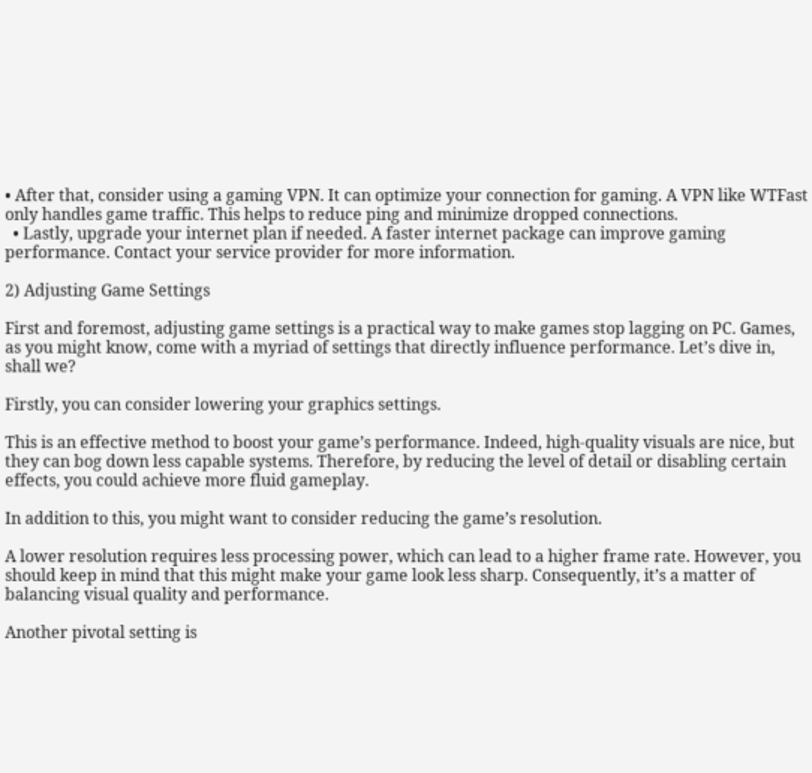• After that, consider using a gaming VPN. It can optimize your connection for gaming. A VPN like WTFast only handles game traffic. This helps to reduce ping and minimize dropped connections.
  • Lastly, upgrade your internet plan if needed. A faster internet package can improve gaming performance. Contact your service provider for more information.

2) Adjusting Game Settings

First and foremost, adjusting game settings is a practical way to make games stop lagging on PC. Games, as you might know, come with a myriad of settings that directly influence performance. Let’s dive in, shall we?

Firstly, you can consider lowering your graphics settings.

This is an effective method to boost your game’s performance. Indeed, high-quality visuals are nice, but they can bog down less capable systems. Therefore, by reducing the level of detail or disabling certain effects, you could achieve more fluid gameplay.

In addition to this, you might want to consider reducing the game’s resolution.

A lower resolution requires less processing power, which can lead to a higher frame rate. However, you should keep in mind that this might make your game look less sharp. Consequently, it’s a matter of balancing visual quality and performance.

Another pivotal setting is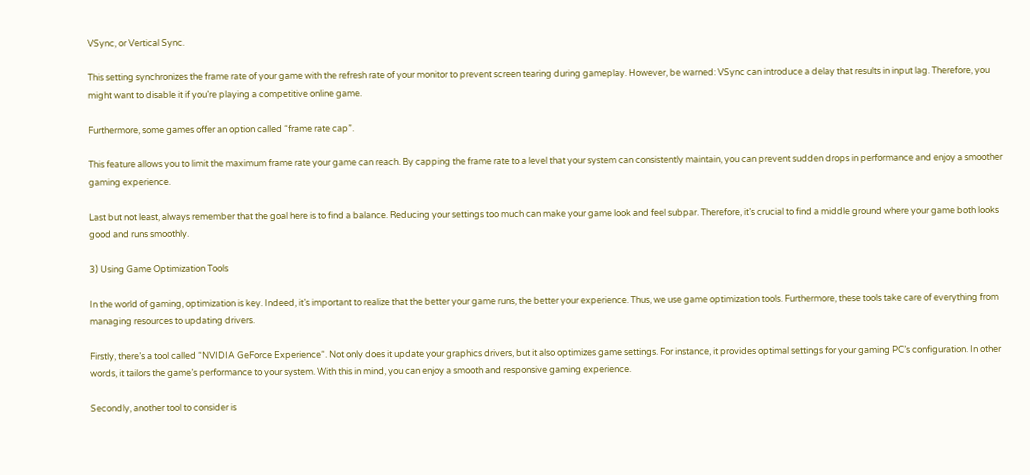VSync, or Vertical Sync.

This setting synchronizes the frame rate of your game with the refresh rate of your monitor to prevent screen tearing during gameplay. However, be warned: VSync can introduce a delay that results in input lag. Therefore, you might want to disable it if you’re playing a competitive online game.

Furthermore, some games offer an option called “frame rate cap”.

This feature allows you to limit the maximum frame rate your game can reach. By capping the frame rate to a level that your system can consistently maintain, you can prevent sudden drops in performance and enjoy a smoother gaming experience.

Last but not least, always remember that the goal here is to find a balance. Reducing your settings too much can make your game look and feel subpar. Therefore, it’s crucial to find a middle ground where your game both looks good and runs smoothly.

3) Using Game Optimization Tools

In the world of gaming, optimization is key. Indeed, it’s important to realize that the better your game runs, the better your experience. Thus, we use game optimization tools. Furthermore, these tools take care of everything from managing resources to updating drivers.

Firstly, there’s a tool called “NVIDIA GeForce Experience“. Not only does it update your graphics drivers, but it also optimizes game settings. For instance, it provides optimal settings for your gaming PC’s configuration. In other words, it tailors the game’s performance to your system. With this in mind, you can enjoy a smooth and responsive gaming experience.

Secondly, another tool to consider is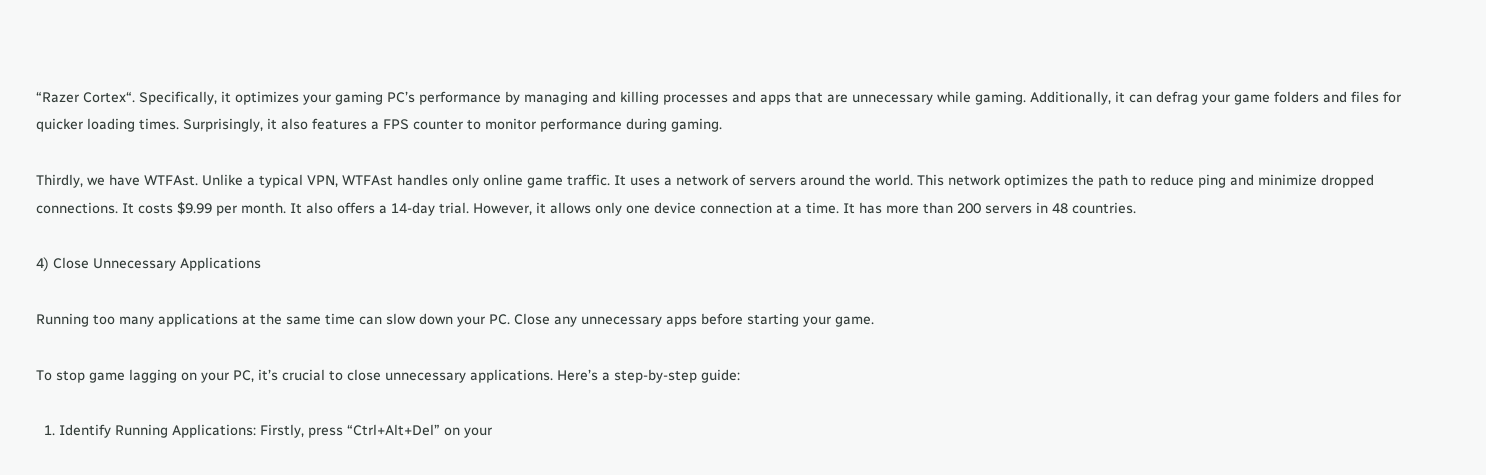“Razer Cortex“. Specifically, it optimizes your gaming PC’s performance by managing and killing processes and apps that are unnecessary while gaming. Additionally, it can defrag your game folders and files for quicker loading times. Surprisingly, it also features a FPS counter to monitor performance during gaming.

Thirdly, we have WTFAst. Unlike a typical VPN, WTFAst handles only online game traffic. It uses a network of servers around the world. This network optimizes the path to reduce ping and minimize dropped connections. It costs $9.99 per month. It also offers a 14-day trial. However, it allows only one device connection at a time. It has more than 200 servers in 48 countries.

4) Close Unnecessary Applications

Running too many applications at the same time can slow down your PC. Close any unnecessary apps before starting your game.

To stop game lagging on your PC, it’s crucial to close unnecessary applications. Here’s a step-by-step guide:

  1. Identify Running Applications: Firstly, press “Ctrl+Alt+Del” on your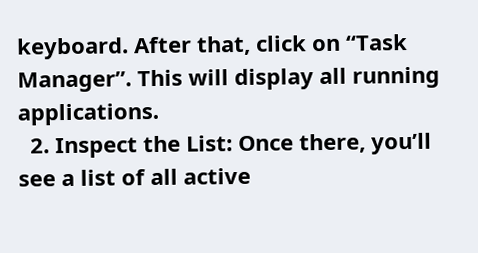keyboard. After that, click on “Task Manager”. This will display all running applications.
  2. Inspect the List: Once there, you’ll see a list of all active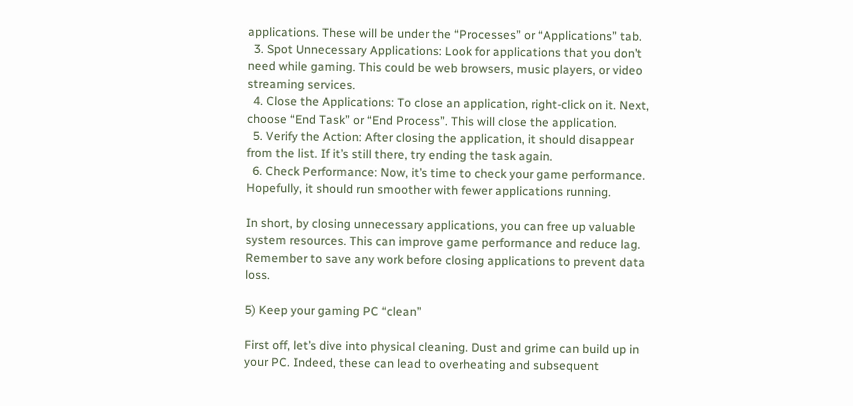applications. These will be under the “Processes” or “Applications” tab.
  3. Spot Unnecessary Applications: Look for applications that you don’t need while gaming. This could be web browsers, music players, or video streaming services.
  4. Close the Applications: To close an application, right-click on it. Next, choose “End Task” or “End Process”. This will close the application.
  5. Verify the Action: After closing the application, it should disappear from the list. If it’s still there, try ending the task again.
  6. Check Performance: Now, it’s time to check your game performance. Hopefully, it should run smoother with fewer applications running.

In short, by closing unnecessary applications, you can free up valuable system resources. This can improve game performance and reduce lag. Remember to save any work before closing applications to prevent data loss.

5) Keep your gaming PC “clean”

First off, let’s dive into physical cleaning. Dust and grime can build up in your PC. Indeed, these can lead to overheating and subsequent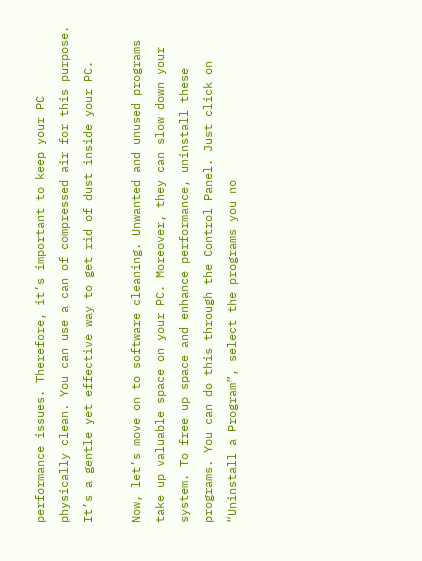performance issues. Therefore, it’s important to keep your PC physically clean. You can use a can of compressed air for this purpose. It’s a gentle yet effective way to get rid of dust inside your PC.

Now, let’s move on to software cleaning. Unwanted and unused programs take up valuable space on your PC. Moreover, they can slow down your system. To free up space and enhance performance, uninstall these programs. You can do this through the Control Panel. Just click on “Uninstall a Program”, select the programs you no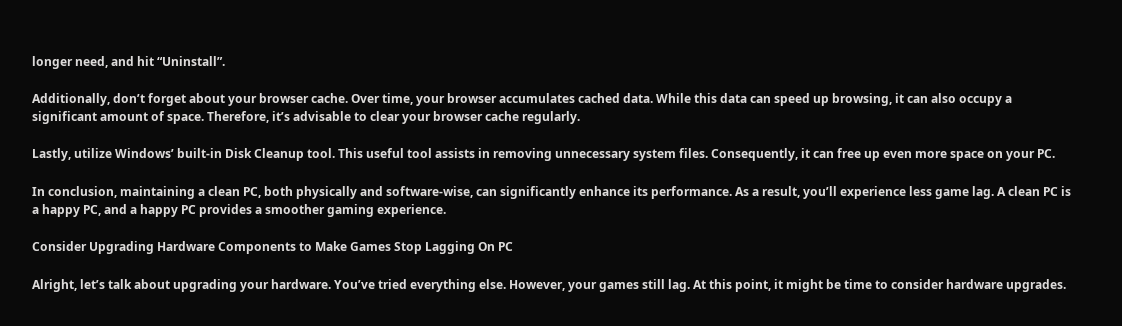longer need, and hit “Uninstall”.

Additionally, don’t forget about your browser cache. Over time, your browser accumulates cached data. While this data can speed up browsing, it can also occupy a significant amount of space. Therefore, it’s advisable to clear your browser cache regularly.

Lastly, utilize Windows’ built-in Disk Cleanup tool. This useful tool assists in removing unnecessary system files. Consequently, it can free up even more space on your PC.

In conclusion, maintaining a clean PC, both physically and software-wise, can significantly enhance its performance. As a result, you’ll experience less game lag. A clean PC is a happy PC, and a happy PC provides a smoother gaming experience.

Consider Upgrading Hardware Components to Make Games Stop Lagging On PC

Alright, let’s talk about upgrading your hardware. You’ve tried everything else. However, your games still lag. At this point, it might be time to consider hardware upgrades.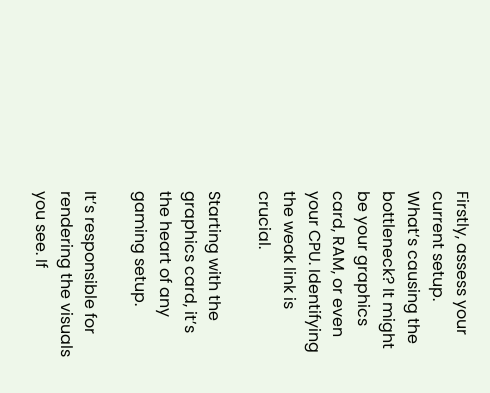Firstly, assess your current setup. What’s causing the bottleneck? It might be your graphics card, RAM, or even your CPU. Identifying the weak link is crucial.

Starting with the graphics card, it’s the heart of any gaming setup.

It’s responsible for rendering the visuals you see. If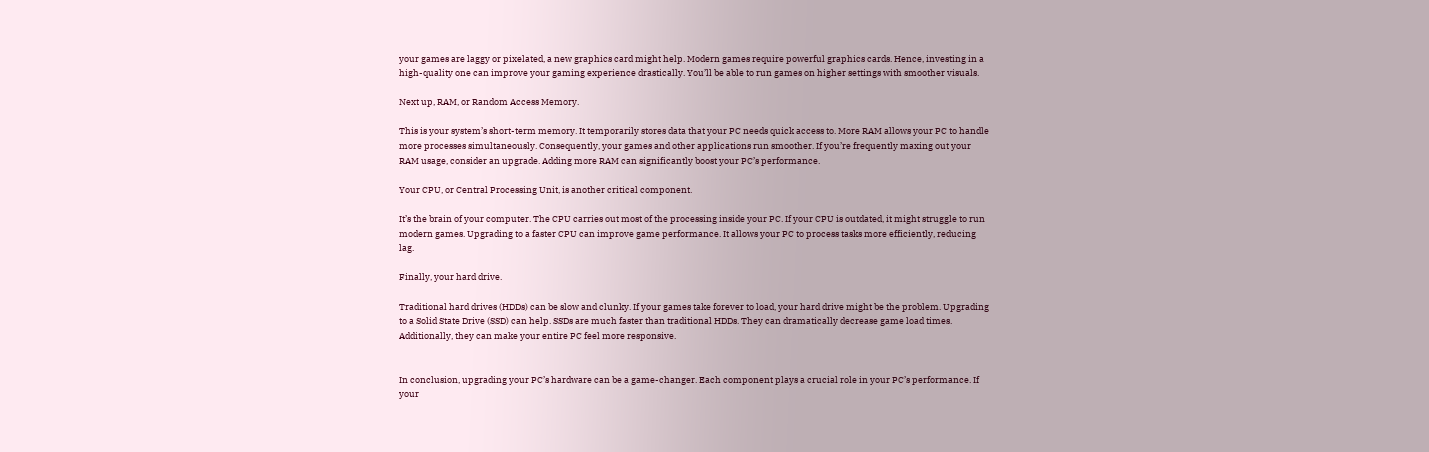your games are laggy or pixelated, a new graphics card might help. Modern games require powerful graphics cards. Hence, investing in a high-quality one can improve your gaming experience drastically. You’ll be able to run games on higher settings with smoother visuals.

Next up, RAM, or Random Access Memory.

This is your system’s short-term memory. It temporarily stores data that your PC needs quick access to. More RAM allows your PC to handle more processes simultaneously. Consequently, your games and other applications run smoother. If you’re frequently maxing out your RAM usage, consider an upgrade. Adding more RAM can significantly boost your PC’s performance.

Your CPU, or Central Processing Unit, is another critical component.

It’s the brain of your computer. The CPU carries out most of the processing inside your PC. If your CPU is outdated, it might struggle to run modern games. Upgrading to a faster CPU can improve game performance. It allows your PC to process tasks more efficiently, reducing lag.

Finally, your hard drive.

Traditional hard drives (HDDs) can be slow and clunky. If your games take forever to load, your hard drive might be the problem. Upgrading to a Solid State Drive (SSD) can help. SSDs are much faster than traditional HDDs. They can dramatically decrease game load times. Additionally, they can make your entire PC feel more responsive.


In conclusion, upgrading your PC’s hardware can be a game-changer. Each component plays a crucial role in your PC’s performance. If your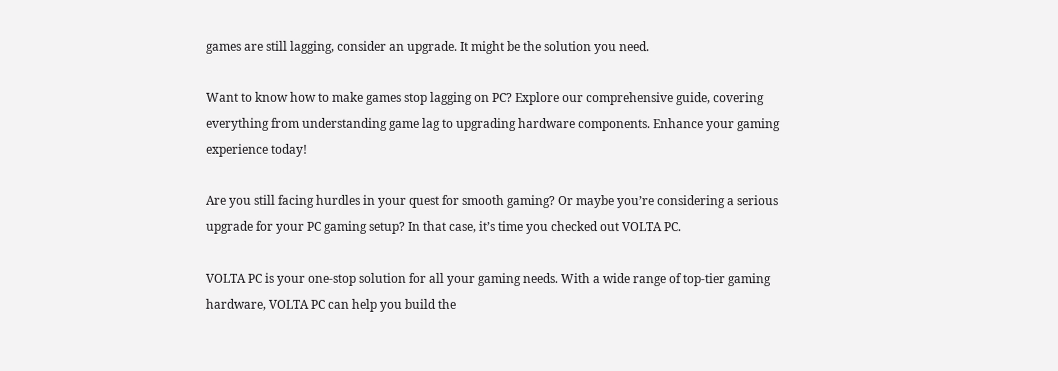games are still lagging, consider an upgrade. It might be the solution you need.

Want to know how to make games stop lagging on PC? Explore our comprehensive guide, covering everything from understanding game lag to upgrading hardware components. Enhance your gaming experience today!

Are you still facing hurdles in your quest for smooth gaming? Or maybe you’re considering a serious upgrade for your PC gaming setup? In that case, it’s time you checked out VOLTA PC.

VOLTA PC is your one-stop solution for all your gaming needs. With a wide range of top-tier gaming hardware, VOLTA PC can help you build the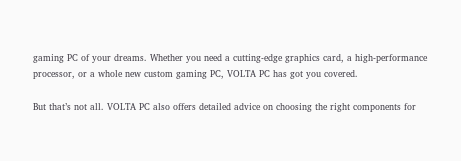gaming PC of your dreams. Whether you need a cutting-edge graphics card, a high-performance processor, or a whole new custom gaming PC, VOLTA PC has got you covered.

But that’s not all. VOLTA PC also offers detailed advice on choosing the right components for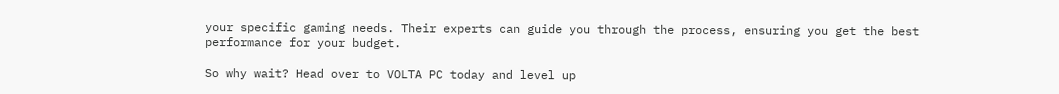your specific gaming needs. Their experts can guide you through the process, ensuring you get the best performance for your budget.

So why wait? Head over to VOLTA PC today and level up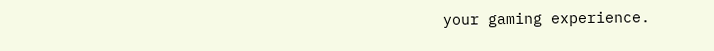your gaming experience.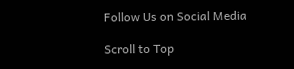Follow Us on Social Media

Scroll to Top